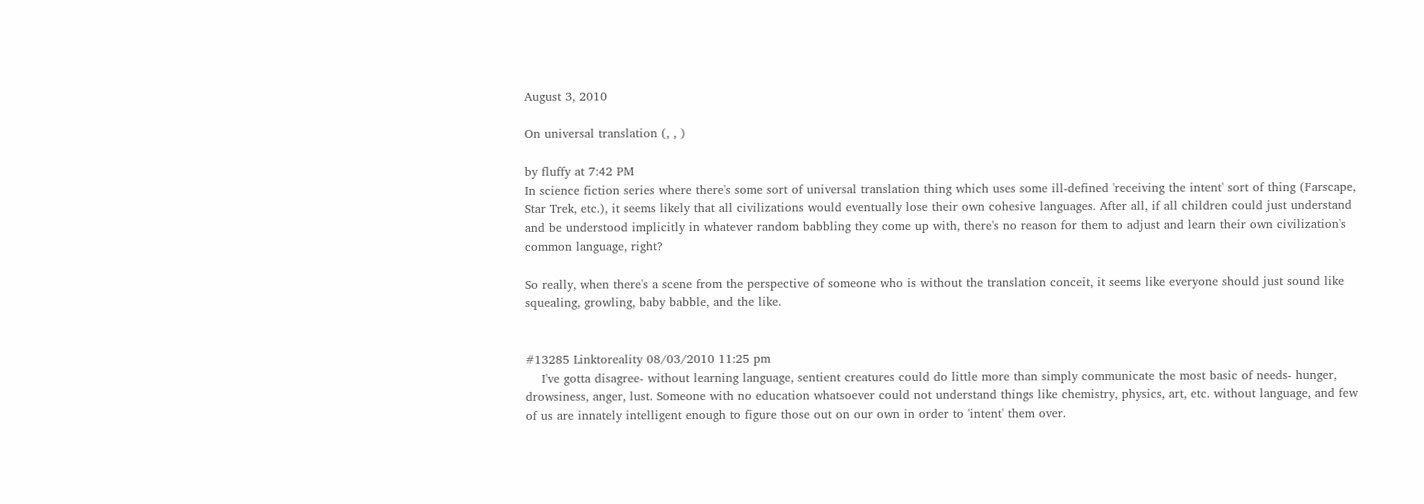August 3, 2010

On universal translation (, , )

by fluffy at 7:42 PM
In science fiction series where there's some sort of universal translation thing which uses some ill-defined 'receiving the intent' sort of thing (Farscape, Star Trek, etc.), it seems likely that all civilizations would eventually lose their own cohesive languages. After all, if all children could just understand and be understood implicitly in whatever random babbling they come up with, there's no reason for them to adjust and learn their own civilization's common language, right?

So really, when there's a scene from the perspective of someone who is without the translation conceit, it seems like everyone should just sound like squealing, growling, baby babble, and the like.


#13285 Linktoreality 08/03/2010 11:25 pm
    I've gotta disagree- without learning language, sentient creatures could do little more than simply communicate the most basic of needs- hunger, drowsiness, anger, lust. Someone with no education whatsoever could not understand things like chemistry, physics, art, etc. without language, and few of us are innately intelligent enough to figure those out on our own in order to 'intent' them over.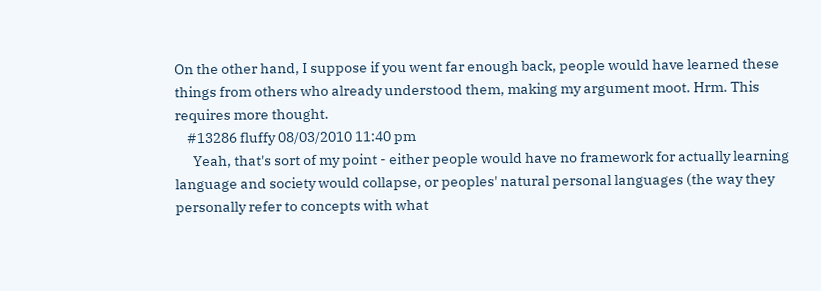On the other hand, I suppose if you went far enough back, people would have learned these things from others who already understood them, making my argument moot. Hrm. This requires more thought.
    #13286 fluffy 08/03/2010 11:40 pm
      Yeah, that's sort of my point - either people would have no framework for actually learning language and society would collapse, or peoples' natural personal languages (the way they personally refer to concepts with what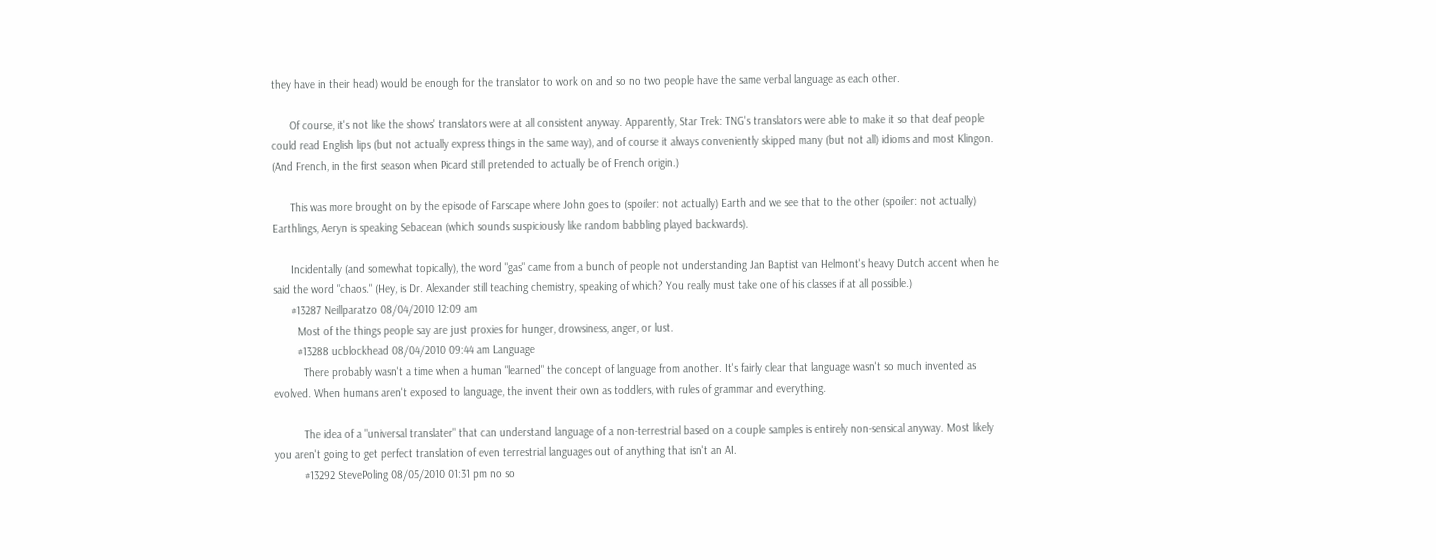they have in their head) would be enough for the translator to work on and so no two people have the same verbal language as each other.

      Of course, it's not like the shows' translators were at all consistent anyway. Apparently, Star Trek: TNG's translators were able to make it so that deaf people could read English lips (but not actually express things in the same way), and of course it always conveniently skipped many (but not all) idioms and most Klingon. (And French, in the first season when Picard still pretended to actually be of French origin.)

      This was more brought on by the episode of Farscape where John goes to (spoiler: not actually) Earth and we see that to the other (spoiler: not actually) Earthlings, Aeryn is speaking Sebacean (which sounds suspiciously like random babbling played backwards).

      Incidentally (and somewhat topically), the word "gas" came from a bunch of people not understanding Jan Baptist van Helmont's heavy Dutch accent when he said the word "chaos." (Hey, is Dr. Alexander still teaching chemistry, speaking of which? You really must take one of his classes if at all possible.)
      #13287 Neillparatzo 08/04/2010 12:09 am
        Most of the things people say are just proxies for hunger, drowsiness, anger, or lust.
        #13288 ucblockhead 08/04/2010 09:44 am Language
          There probably wasn't a time when a human "learned" the concept of language from another. It's fairly clear that language wasn't so much invented as evolved. When humans aren't exposed to language, the invent their own as toddlers, with rules of grammar and everything.

          The idea of a "universal translater" that can understand language of a non-terrestrial based on a couple samples is entirely non-sensical anyway. Most likely you aren't going to get perfect translation of even terrestrial languages out of anything that isn't an AI.
          #13292 StevePoling 08/05/2010 01:31 pm no so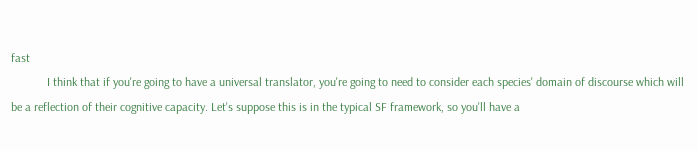fast
            I think that if you're going to have a universal translator, you're going to need to consider each species' domain of discourse which will be a reflection of their cognitive capacity. Let's suppose this is in the typical SF framework, so you'll have a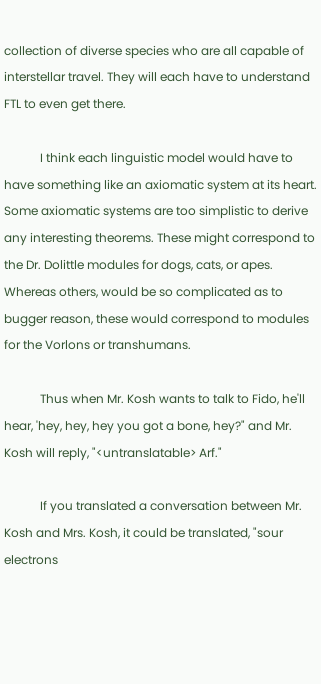collection of diverse species who are all capable of interstellar travel. They will each have to understand FTL to even get there.

            I think each linguistic model would have to have something like an axiomatic system at its heart. Some axiomatic systems are too simplistic to derive any interesting theorems. These might correspond to the Dr. Dolittle modules for dogs, cats, or apes. Whereas others, would be so complicated as to bugger reason, these would correspond to modules for the Vorlons or transhumans.

            Thus when Mr. Kosh wants to talk to Fido, he'll hear, 'hey, hey, hey you got a bone, hey?" and Mr. Kosh will reply, "<untranslatable> Arf."

            If you translated a conversation between Mr. Kosh and Mrs. Kosh, it could be translated, "sour electrons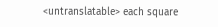<untranslatable> each square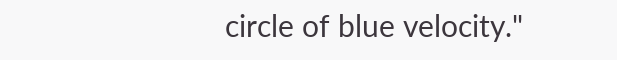circle of blue velocity."